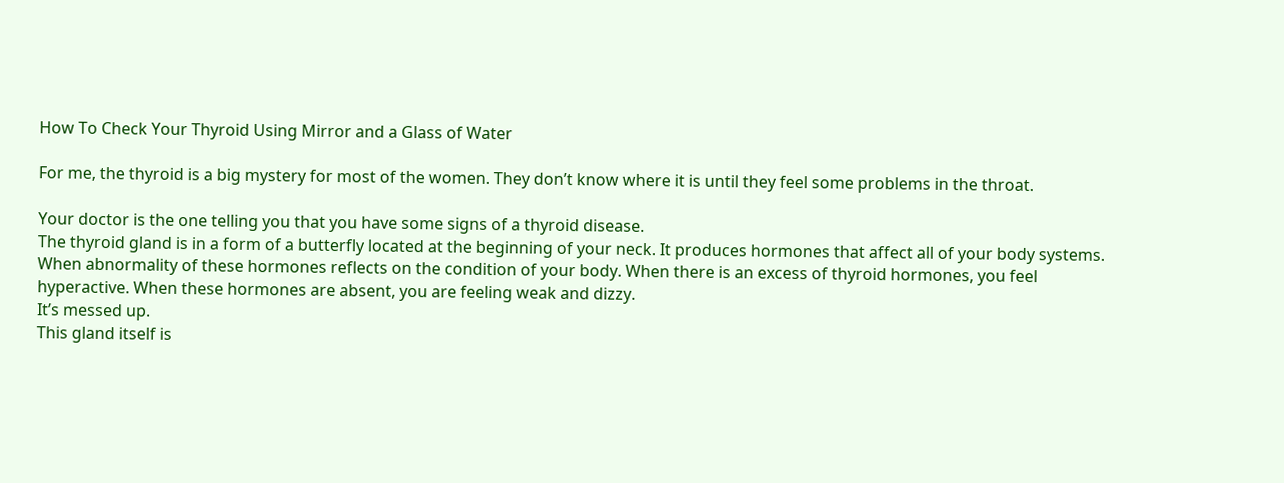How To Check Your Thyroid Using Mirror and a Glass of Water

For me, the thyroid is a big mystery for most of the women. They don’t know where it is until they feel some problems in the throat.

Your doctor is the one telling you that you have some signs of a thyroid disease.
The thyroid gland is in a form of a butterfly located at the beginning of your neck. It produces hormones that affect all of your body systems.
When abnormality of these hormones reflects on the condition of your body. When there is an excess of thyroid hormones, you feel hyperactive. When these hormones are absent, you are feeling weak and dizzy.
It’s messed up.
This gland itself is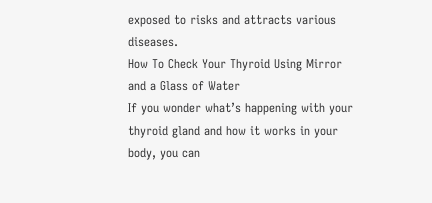exposed to risks and attracts various diseases.
How To Check Your Thyroid Using Mirror and a Glass of Water
If you wonder what’s happening with your thyroid gland and how it works in your body, you can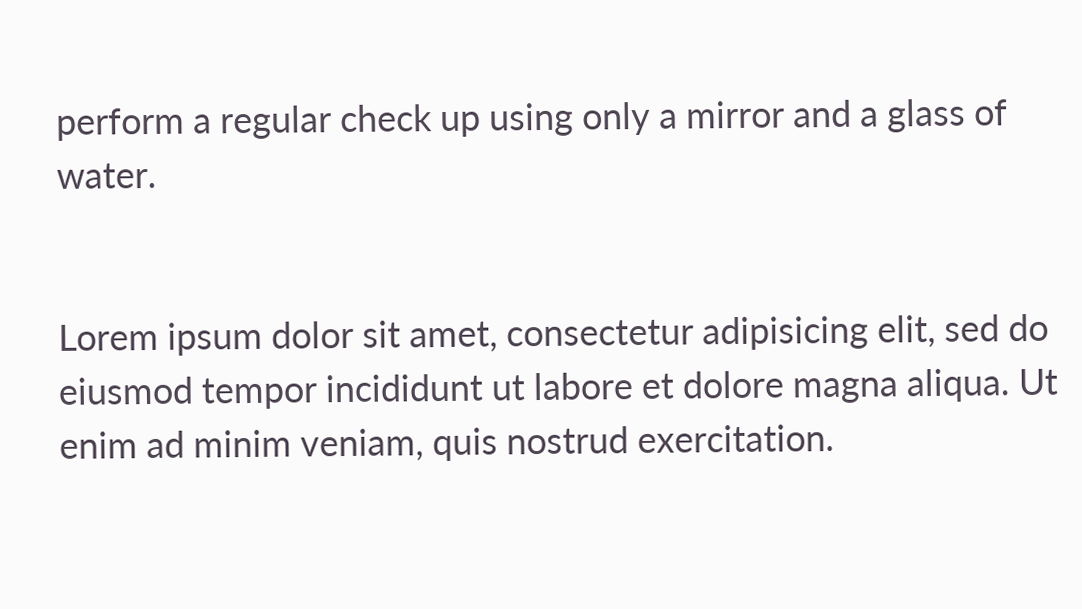perform a regular check up using only a mirror and a glass of water.


Lorem ipsum dolor sit amet, consectetur adipisicing elit, sed do eiusmod tempor incididunt ut labore et dolore magna aliqua. Ut enim ad minim veniam, quis nostrud exercitation.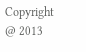Copyright @ 2013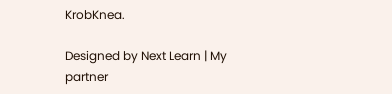KrobKnea.

Designed by Next Learn | My partner